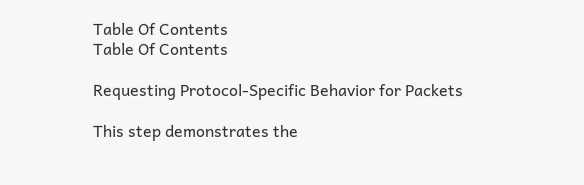Table Of Contents
Table Of Contents

Requesting Protocol-Specific Behavior for Packets

This step demonstrates the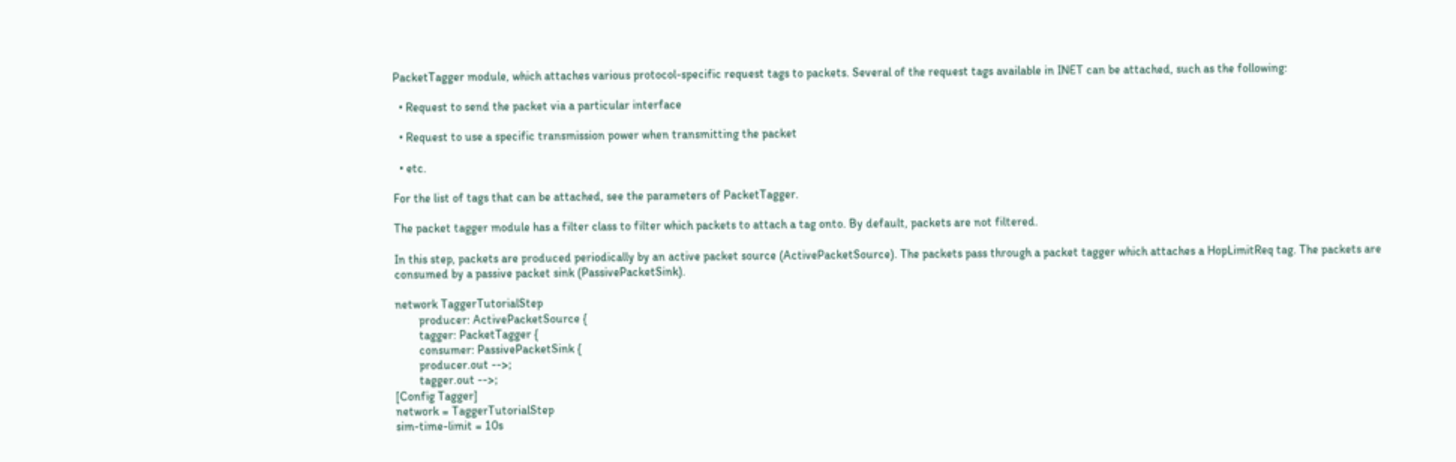PacketTagger module, which attaches various protocol-specific request tags to packets. Several of the request tags available in INET can be attached, such as the following:

  • Request to send the packet via a particular interface

  • Request to use a specific transmission power when transmitting the packet

  • etc.

For the list of tags that can be attached, see the parameters of PacketTagger.

The packet tagger module has a filter class to filter which packets to attach a tag onto. By default, packets are not filtered.

In this step, packets are produced periodically by an active packet source (ActivePacketSource). The packets pass through a packet tagger which attaches a HopLimitReq tag. The packets are consumed by a passive packet sink (PassivePacketSink).

network TaggerTutorialStep
        producer: ActivePacketSource {
        tagger: PacketTagger {
        consumer: PassivePacketSink {
        producer.out -->;
        tagger.out -->;
[Config Tagger]
network = TaggerTutorialStep
sim-time-limit = 10s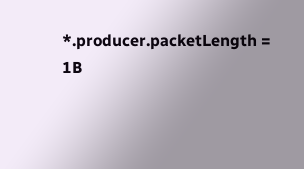*.producer.packetLength = 1B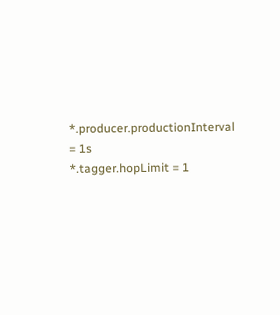*.producer.productionInterval = 1s
*.tagger.hopLimit = 1